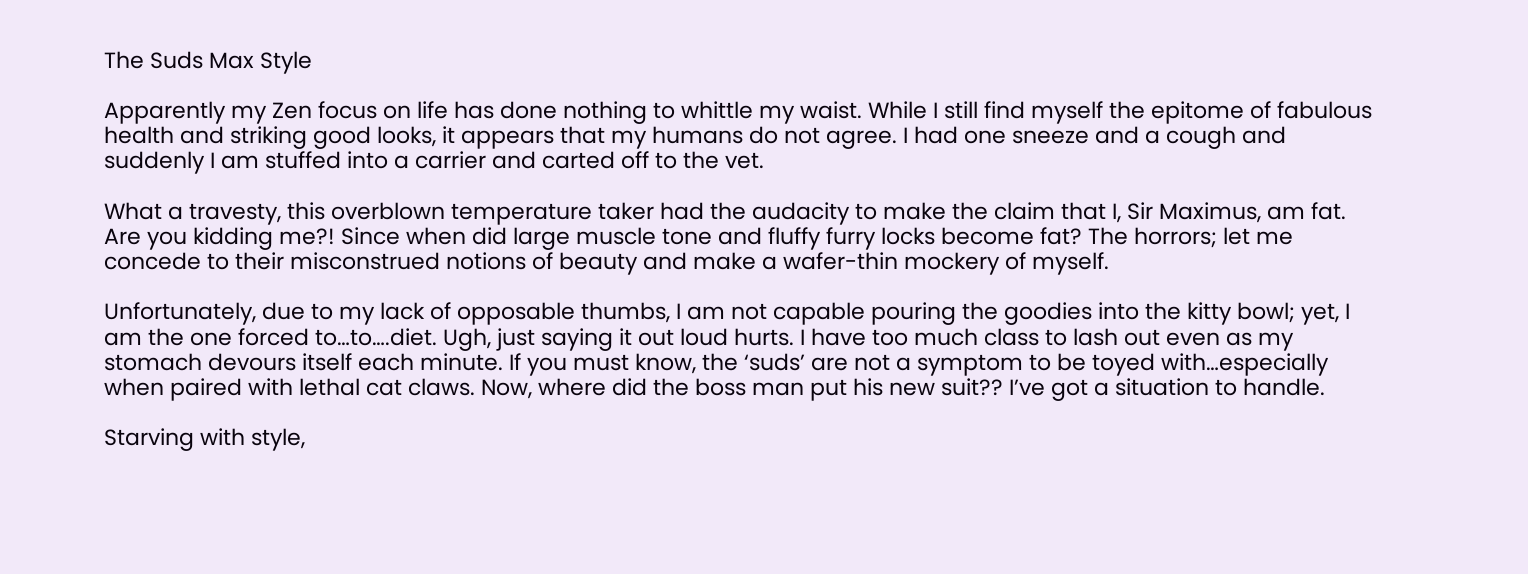The Suds Max Style

Apparently my Zen focus on life has done nothing to whittle my waist. While I still find myself the epitome of fabulous health and striking good looks, it appears that my humans do not agree. I had one sneeze and a cough and suddenly I am stuffed into a carrier and carted off to the vet.

What a travesty, this overblown temperature taker had the audacity to make the claim that I, Sir Maximus, am fat. Are you kidding me?! Since when did large muscle tone and fluffy furry locks become fat? The horrors; let me concede to their misconstrued notions of beauty and make a wafer-thin mockery of myself.

Unfortunately, due to my lack of opposable thumbs, I am not capable pouring the goodies into the kitty bowl; yet, I am the one forced to…to….diet. Ugh, just saying it out loud hurts. I have too much class to lash out even as my stomach devours itself each minute. If you must know, the ‘suds’ are not a symptom to be toyed with…especially when paired with lethal cat claws. Now, where did the boss man put his new suit?? I’ve got a situation to handle.

Starving with style,